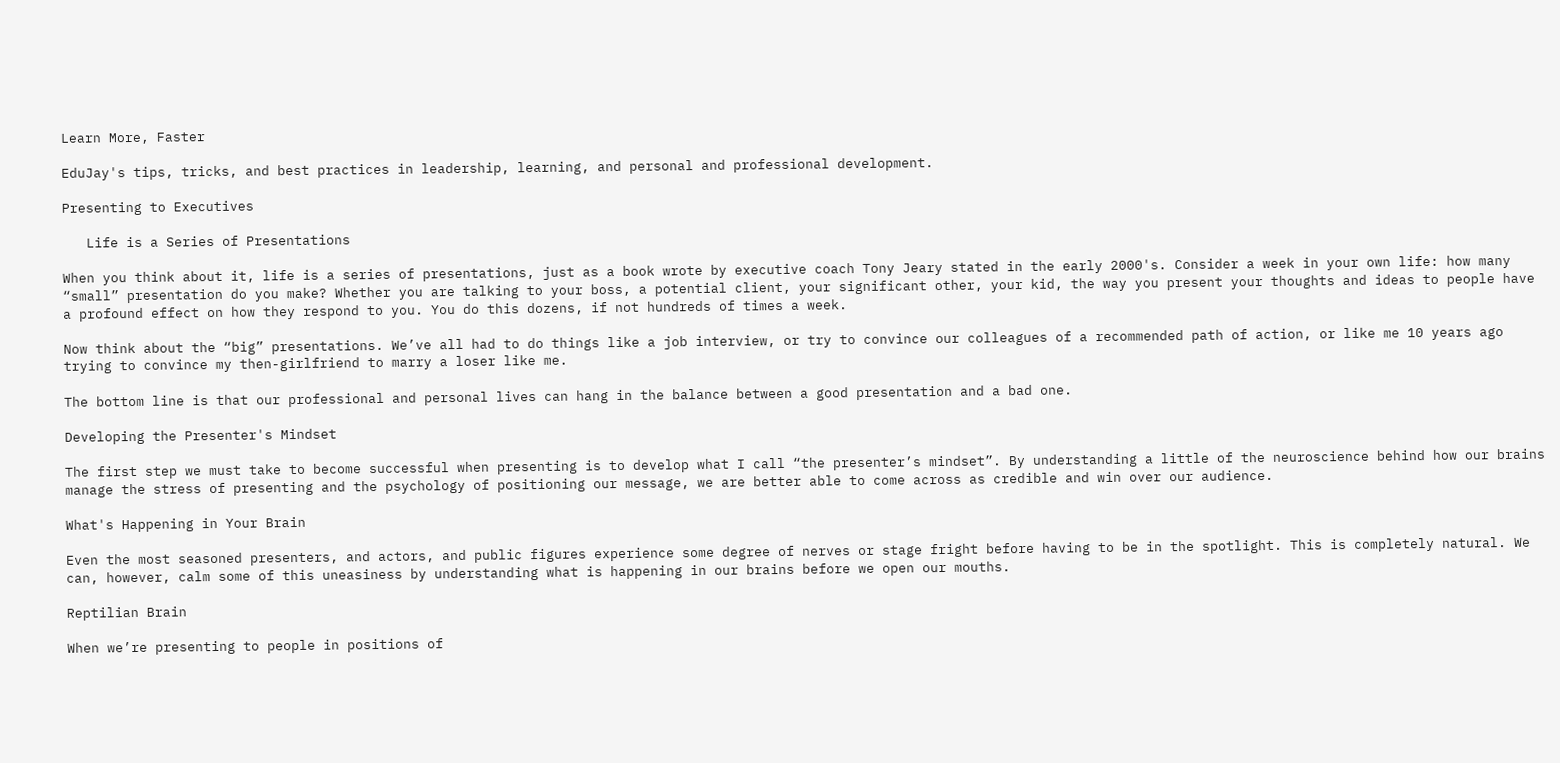Learn More, Faster

EduJay's tips, tricks, and best practices in leadership, learning, and personal and professional development.

Presenting to Executives

   Life is a Series of Presentations

When you think about it, life is a series of presentations, just as a book wrote by executive coach Tony Jeary stated in the early 2000's. Consider a week in your own life: how many “small” presentation do you make? Whether you are talking to your boss, a potential client, your significant other, your kid, the way you present your thoughts and ideas to people have a profound effect on how they respond to you. You do this dozens, if not hundreds of times a week.

Now think about the “big” presentations. We’ve all had to do things like a job interview, or try to convince our colleagues of a recommended path of action, or like me 10 years ago trying to convince my then-girlfriend to marry a loser like me.

The bottom line is that our professional and personal lives can hang in the balance between a good presentation and a bad one.

Developing the Presenter's Mindset

The first step we must take to become successful when presenting is to develop what I call “the presenter’s mindset”. By understanding a little of the neuroscience behind how our brains manage the stress of presenting and the psychology of positioning our message, we are better able to come across as credible and win over our audience.

What's Happening in Your Brain

Even the most seasoned presenters, and actors, and public figures experience some degree of nerves or stage fright before having to be in the spotlight. This is completely natural. We can, however, calm some of this uneasiness by understanding what is happening in our brains before we open our mouths.

Reptilian Brain

When we’re presenting to people in positions of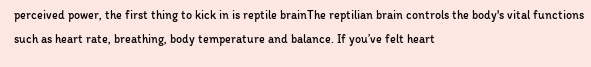perceived power, the first thing to kick in is reptile brainThe reptilian brain controls the body's vital functions such as heart rate, breathing, body temperature and balance. If you’ve felt heart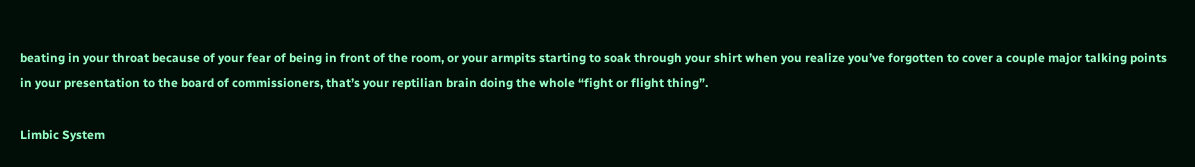beating in your throat because of your fear of being in front of the room, or your armpits starting to soak through your shirt when you realize you’ve forgotten to cover a couple major talking points in your presentation to the board of commissioners, that’s your reptilian brain doing the whole “fight or flight thing”.

Limbic System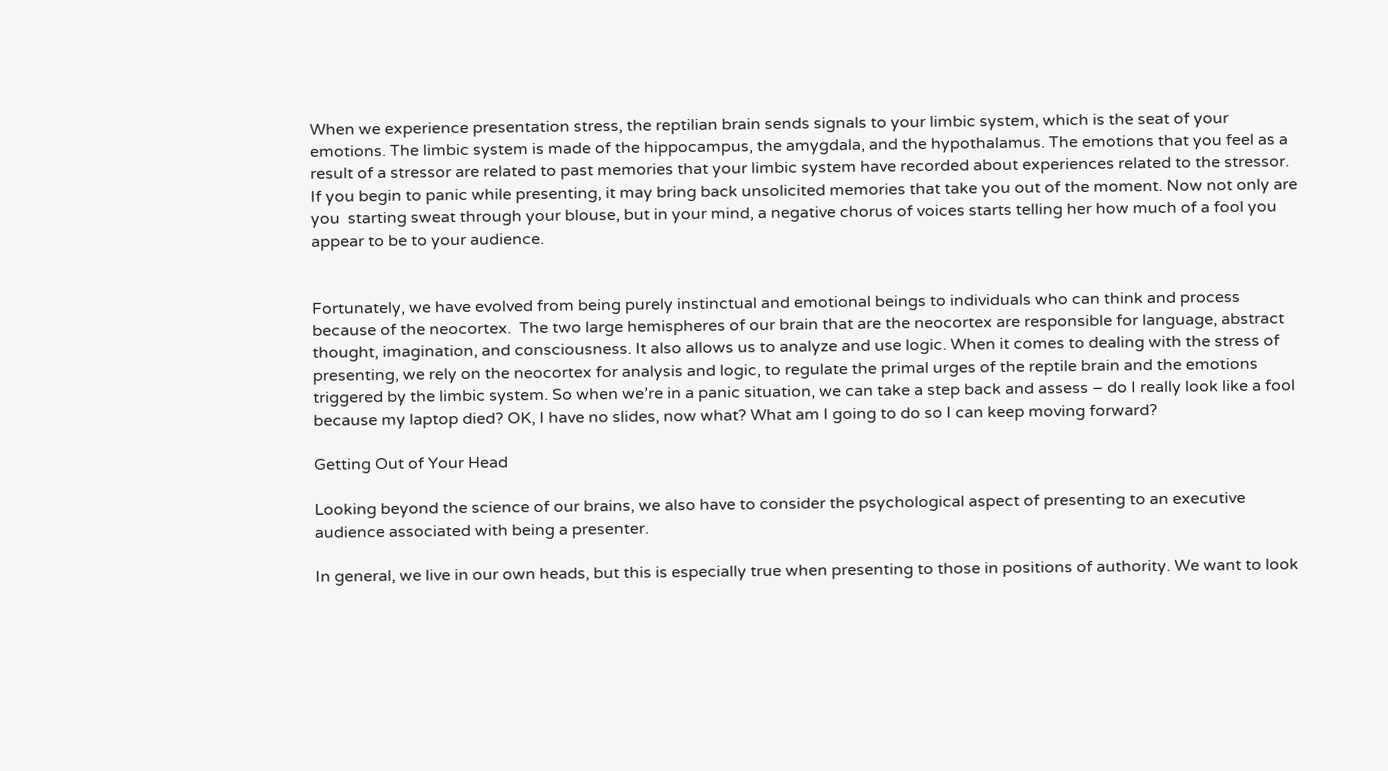When we experience presentation stress, the reptilian brain sends signals to your limbic system, which is the seat of your emotions. The limbic system is made of the hippocampus, the amygdala, and the hypothalamus. The emotions that you feel as a result of a stressor are related to past memories that your limbic system have recorded about experiences related to the stressor. If you begin to panic while presenting, it may bring back unsolicited memories that take you out of the moment. Now not only are you  starting sweat through your blouse, but in your mind, a negative chorus of voices starts telling her how much of a fool you appear to be to your audience.


Fortunately, we have evolved from being purely instinctual and emotional beings to individuals who can think and process because of the neocortex.  The two large hemispheres of our brain that are the neocortex are responsible for language, abstract thought, imagination, and consciousness. It also allows us to analyze and use logic. When it comes to dealing with the stress of presenting, we rely on the neocortex for analysis and logic, to regulate the primal urges of the reptile brain and the emotions triggered by the limbic system. So when we’re in a panic situation, we can take a step back and assess – do I really look like a fool because my laptop died? OK, I have no slides, now what? What am I going to do so I can keep moving forward?

Getting Out of Your Head

Looking beyond the science of our brains, we also have to consider the psychological aspect of presenting to an executive audience associated with being a presenter.

In general, we live in our own heads, but this is especially true when presenting to those in positions of authority. We want to look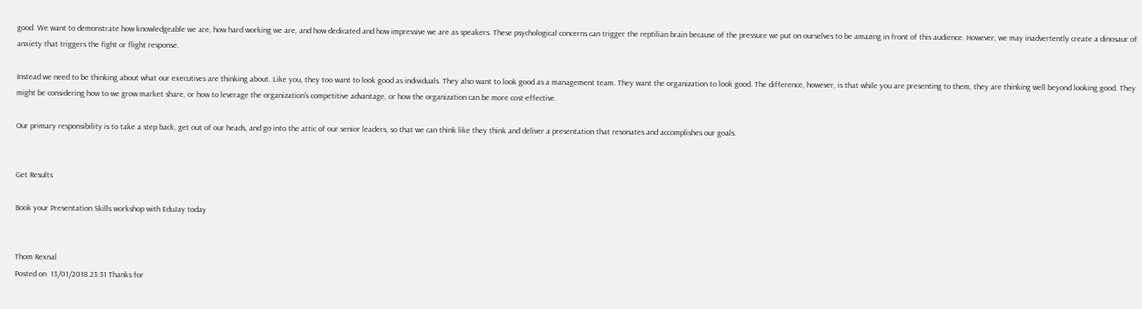good. We want to demonstrate how knowledgeable we are, how hard working we are, and how dedicated and how impressive we are as speakers. These psychological concerns can trigger the reptilian brain because of the pressure we put on ourselves to be amazing in front of this audience. However, we may inadvertently create a dinosaur of anxiety that triggers the fight or flight response.

Instead we need to be thinking about what our executives are thinking about. Like you, they too want to look good as individuals. They also want to look good as a management team. They want the organization to look good. The difference, however, is that while you are presenting to them, they are thinking well beyond looking good. They might be considering how to we grow market share, or how to leverage the organization's competitive advantage, or how the organization can be more cost-effective.

Our primary responsibility is to take a step back, get out of our heads, and go into the attic of our senior leaders, so that we can think like they think and deliver a presentation that resonates and accomplishes our goals.


Get Results

Book your Presentation Skills workshop with EduJay today


Thom Rexnal
Posted on  13/01/2018 23:31 Thanks for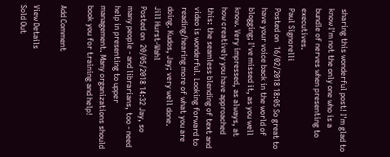sharing this wonderful post! I'm glad to know I'm not the only one who is a bundle of nerves when presenting to executives.
Paul Signorelli
Posted on  16/02/2018 18:05 So great to have your voice back in the world of blogging; I've missed it, as you well know. Very impressed, as always, at how creatively you have approached this: the seamless blending of text and video is wonderful. Looking forward to reading/hearing more of what you are doing. Kudos, Jay; very well done.
Jill Hurst-Wahl
Posted on  20/05/2018 14:32 Jay, so many people - and librarians, too - need help in presenting to upper management. Many organizations should book you for training and help!

Add Comment

View Details
Sold Out